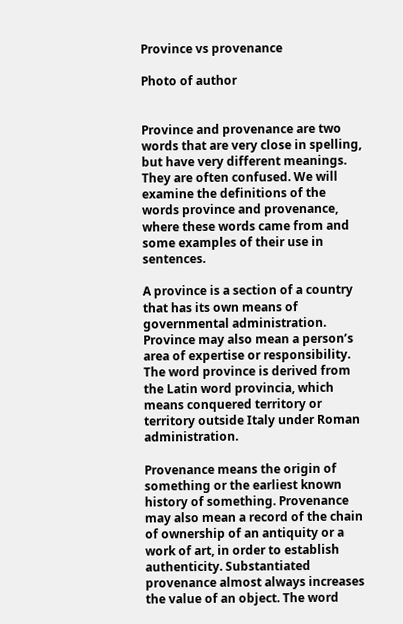Province vs provenance

Photo of author


Province and provenance are two words that are very close in spelling, but have very different meanings. They are often confused. We will examine the definitions of the words province and provenance, where these words came from and some examples of their use in sentences.

A province is a section of a country that has its own means of governmental administration. Province may also mean a person’s area of expertise or responsibility. The word province is derived from the Latin word provincia, which means conquered territory or territory outside Italy under Roman administration.

Provenance means the origin of something or the earliest known history of something. Provenance may also mean a record of the chain of ownership of an antiquity or a work of art, in order to establish authenticity. Substantiated provenance almost always increases the value of an object. The word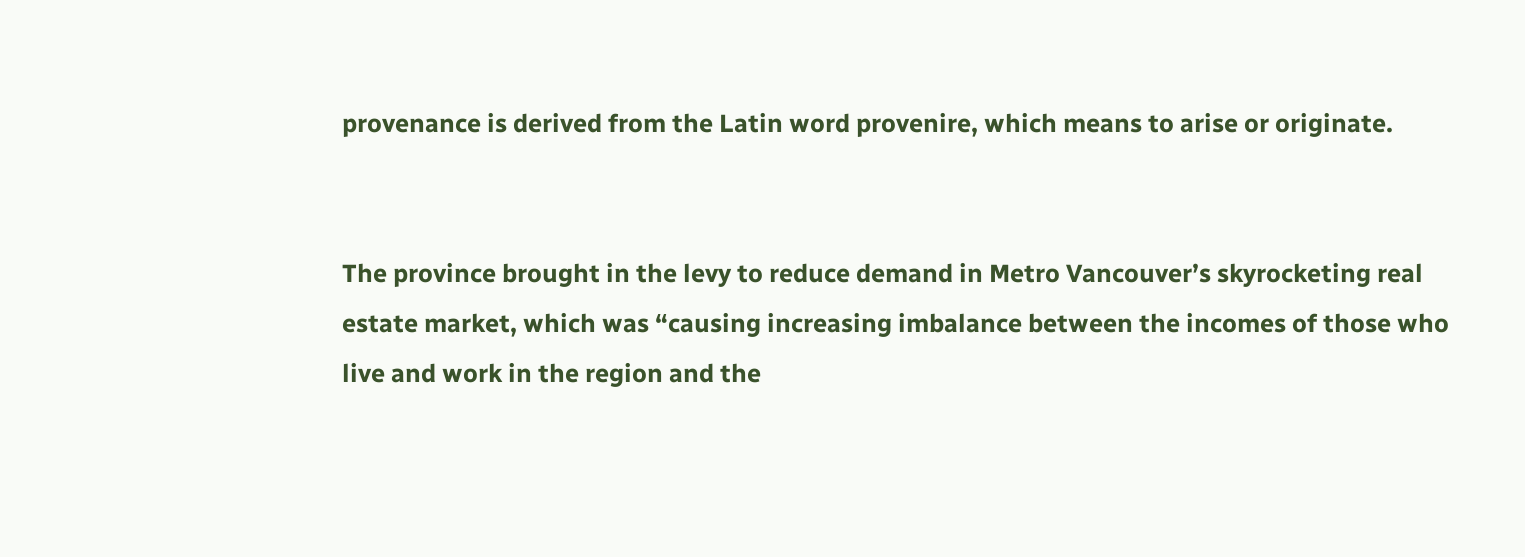provenance is derived from the Latin word provenire, which means to arise or originate.


The province brought in the levy to reduce demand in Metro Vancouver’s skyrocketing real estate market, which was “causing increasing imbalance between the incomes of those who live and work in the region and the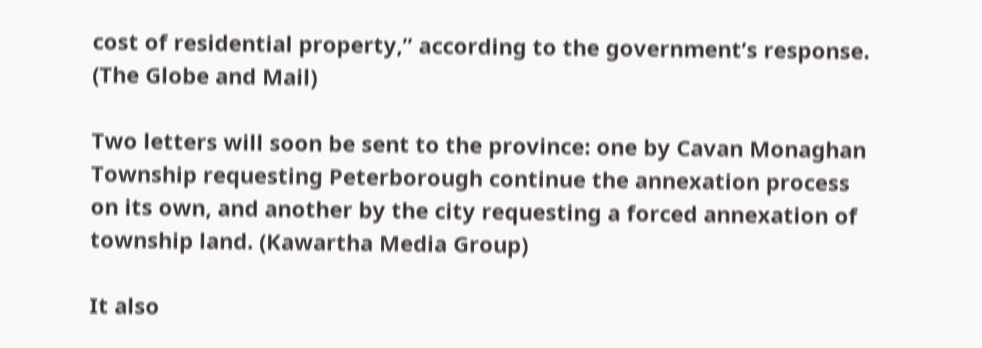cost of residential property,” according to the government’s response. (The Globe and Mail)

Two letters will soon be sent to the province: one by Cavan Monaghan Township requesting Peterborough continue the annexation process on its own, and another by the city requesting a forced annexation of township land. (Kawartha Media Group)

It also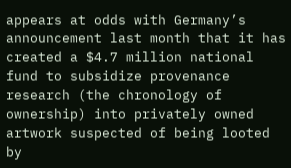appears at odds with Germany’s announcement last month that it has created a $4.7 million national fund to subsidize provenance research (the chronology of ownership) into privately owned artwork suspected of being looted by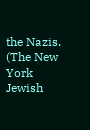the Nazis. (The New York Jewish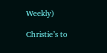Weekly)

Christie’s to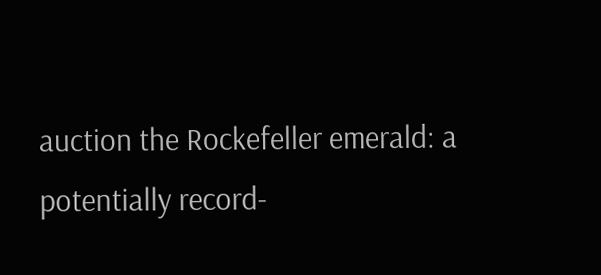auction the Rockefeller emerald: a potentially record-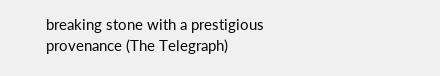breaking stone with a prestigious provenance (The Telegraph)